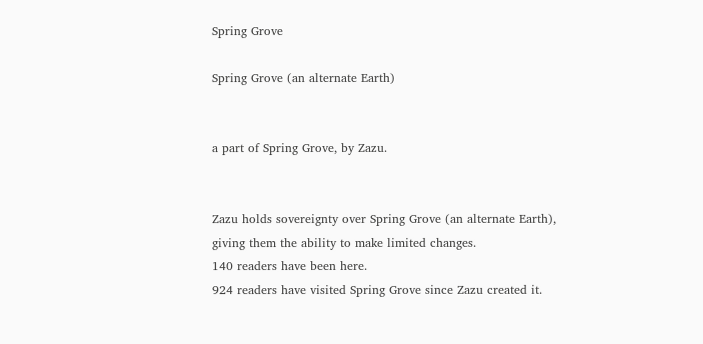Spring Grove

Spring Grove (an alternate Earth)


a part of Spring Grove, by Zazu.


Zazu holds sovereignty over Spring Grove (an alternate Earth), giving them the ability to make limited changes.
140 readers have been here.
924 readers have visited Spring Grove since Zazu created it.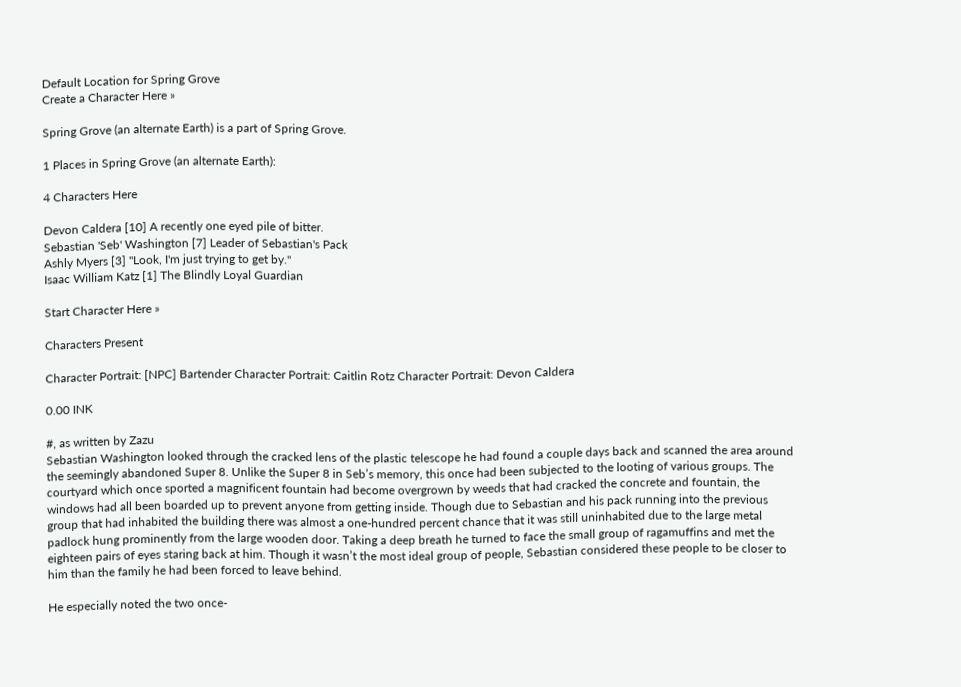Default Location for Spring Grove
Create a Character Here »

Spring Grove (an alternate Earth) is a part of Spring Grove.

1 Places in Spring Grove (an alternate Earth):

4 Characters Here

Devon Caldera [10] A recently one eyed pile of bitter.
Sebastian 'Seb' Washington [7] Leader of Sebastian's Pack
Ashly Myers [3] "Look, I'm just trying to get by."
Isaac William Katz [1] The Blindly Loyal Guardian

Start Character Here »

Characters Present

Character Portrait: [NPC] Bartender Character Portrait: Caitlin Rotz Character Portrait: Devon Caldera

0.00 INK

#, as written by Zazu
Sebastian Washington looked through the cracked lens of the plastic telescope he had found a couple days back and scanned the area around the seemingly abandoned Super 8. Unlike the Super 8 in Seb’s memory, this once had been subjected to the looting of various groups. The courtyard which once sported a magnificent fountain had become overgrown by weeds that had cracked the concrete and fountain, the windows had all been boarded up to prevent anyone from getting inside. Though due to Sebastian and his pack running into the previous group that had inhabited the building there was almost a one-hundred percent chance that it was still uninhabited due to the large metal padlock hung prominently from the large wooden door. Taking a deep breath he turned to face the small group of ragamuffins and met the eighteen pairs of eyes staring back at him. Though it wasn’t the most ideal group of people, Sebastian considered these people to be closer to him than the family he had been forced to leave behind.

He especially noted the two once-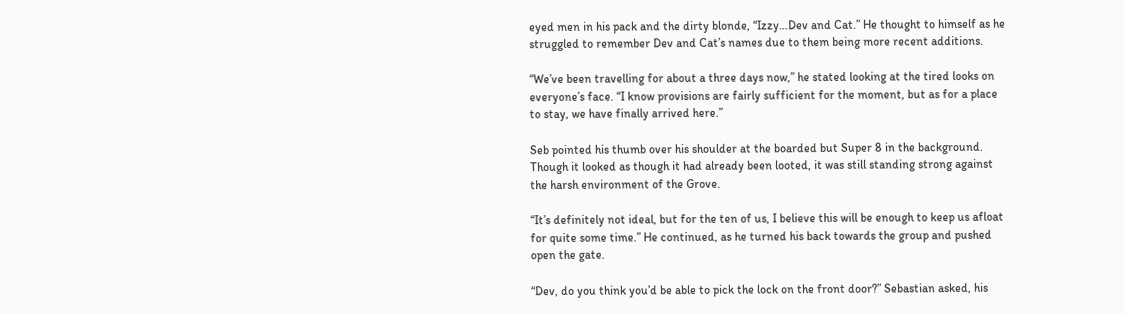eyed men in his pack and the dirty blonde, “Izzy…Dev and Cat.” He thought to himself as he struggled to remember Dev and Cat’s names due to them being more recent additions.

“We’ve been travelling for about a three days now,” he stated looking at the tired looks on everyone’s face. “I know provisions are fairly sufficient for the moment, but as for a place to stay, we have finally arrived here.”

Seb pointed his thumb over his shoulder at the boarded but Super 8 in the background. Though it looked as though it had already been looted, it was still standing strong against the harsh environment of the Grove.

“It’s definitely not ideal, but for the ten of us, I believe this will be enough to keep us afloat for quite some time.” He continued, as he turned his back towards the group and pushed open the gate.

“Dev, do you think you’d be able to pick the lock on the front door?” Sebastian asked, his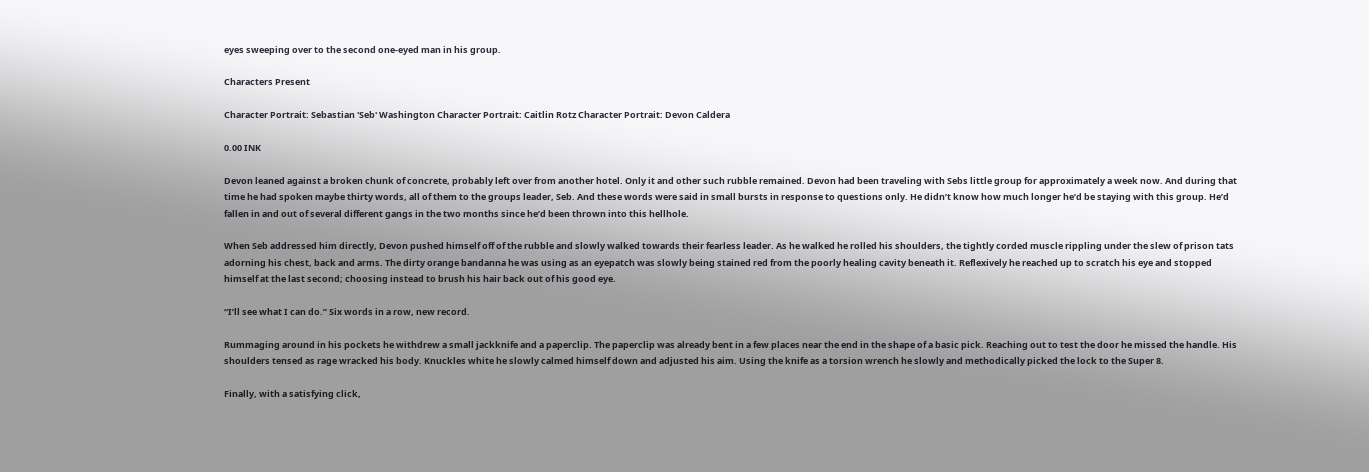eyes sweeping over to the second one-eyed man in his group.

Characters Present

Character Portrait: Sebastian 'Seb' Washington Character Portrait: Caitlin Rotz Character Portrait: Devon Caldera

0.00 INK

Devon leaned against a broken chunk of concrete, probably left over from another hotel. Only it and other such rubble remained. Devon had been traveling with Sebs little group for approximately a week now. And during that time he had spoken maybe thirty words, all of them to the groups leader, Seb. And these words were said in small bursts in response to questions only. He didn’t know how much longer he’d be staying with this group. He’d fallen in and out of several different gangs in the two months since he’d been thrown into this hellhole.

When Seb addressed him directly, Devon pushed himself off of the rubble and slowly walked towards their fearless leader. As he walked he rolled his shoulders, the tightly corded muscle rippling under the slew of prison tats adorning his chest, back and arms. The dirty orange bandanna he was using as an eyepatch was slowly being stained red from the poorly healing cavity beneath it. Reflexively he reached up to scratch his eye and stopped himself at the last second; choosing instead to brush his hair back out of his good eye.

“I’ll see what I can do.” Six words in a row, new record.

Rummaging around in his pockets he withdrew a small jackknife and a paperclip. The paperclip was already bent in a few places near the end in the shape of a basic pick. Reaching out to test the door he missed the handle. His shoulders tensed as rage wracked his body. Knuckles white he slowly calmed himself down and adjusted his aim. Using the knife as a torsion wrench he slowly and methodically picked the lock to the Super 8.

Finally, with a satisfying click,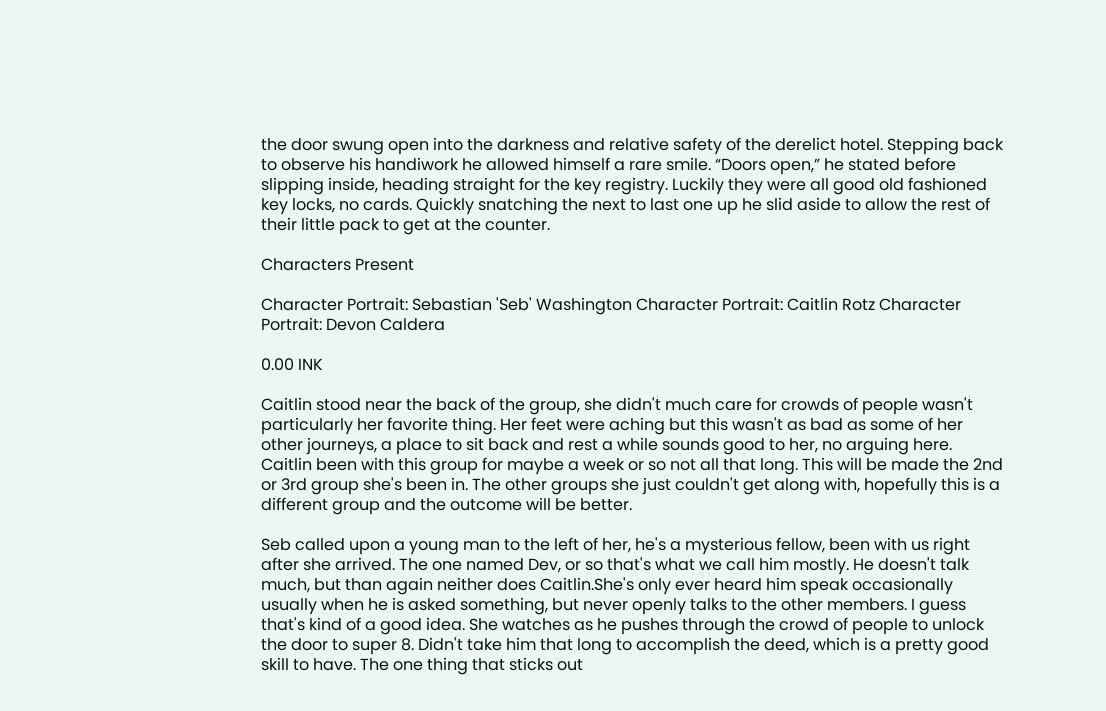the door swung open into the darkness and relative safety of the derelict hotel. Stepping back to observe his handiwork he allowed himself a rare smile. “Doors open,” he stated before slipping inside, heading straight for the key registry. Luckily they were all good old fashioned key locks, no cards. Quickly snatching the next to last one up he slid aside to allow the rest of their little pack to get at the counter.

Characters Present

Character Portrait: Sebastian 'Seb' Washington Character Portrait: Caitlin Rotz Character Portrait: Devon Caldera

0.00 INK

Caitlin stood near the back of the group, she didn't much care for crowds of people wasn't particularly her favorite thing. Her feet were aching but this wasn't as bad as some of her other journeys, a place to sit back and rest a while sounds good to her, no arguing here. Caitlin been with this group for maybe a week or so not all that long. This will be made the 2nd or 3rd group she's been in. The other groups she just couldn't get along with, hopefully this is a different group and the outcome will be better.

Seb called upon a young man to the left of her, he's a mysterious fellow, been with us right after she arrived. The one named Dev, or so that's what we call him mostly. He doesn't talk much, but than again neither does Caitlin.She's only ever heard him speak occasionally usually when he is asked something, but never openly talks to the other members. I guess that's kind of a good idea. She watches as he pushes through the crowd of people to unlock the door to super 8. Didn't take him that long to accomplish the deed, which is a pretty good skill to have. The one thing that sticks out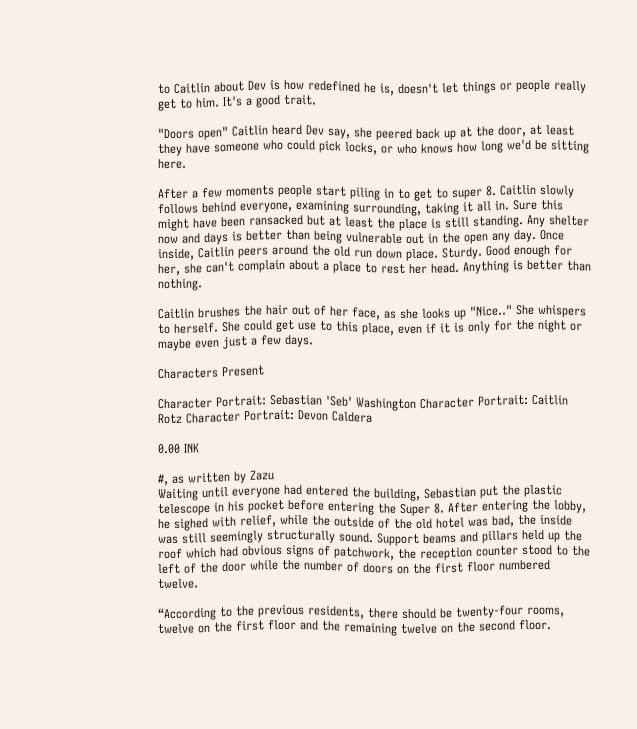to Caitlin about Dev is how redefined he is, doesn't let things or people really get to him. It's a good trait.

"Doors open" Caitlin heard Dev say, she peered back up at the door, at least they have someone who could pick locks, or who knows how long we'd be sitting here.

After a few moments people start piling in to get to super 8. Caitlin slowly follows behind everyone, examining surrounding, taking it all in. Sure this might have been ransacked but at least the place is still standing. Any shelter now and days is better than being vulnerable out in the open any day. Once inside, Caitlin peers around the old run down place. Sturdy. Good enough for her, she can't complain about a place to rest her head. Anything is better than nothing.

Caitlin brushes the hair out of her face, as she looks up "Nice.." She whispers to herself. She could get use to this place, even if it is only for the night or maybe even just a few days.

Characters Present

Character Portrait: Sebastian 'Seb' Washington Character Portrait: Caitlin Rotz Character Portrait: Devon Caldera

0.00 INK

#, as written by Zazu
Waiting until everyone had entered the building, Sebastian put the plastic telescope in his pocket before entering the Super 8. After entering the lobby, he sighed with relief, while the outside of the old hotel was bad, the inside was still seemingly structurally sound. Support beams and pillars held up the roof which had obvious signs of patchwork, the reception counter stood to the left of the door while the number of doors on the first floor numbered twelve.

“According to the previous residents, there should be twenty-four rooms, twelve on the first floor and the remaining twelve on the second floor.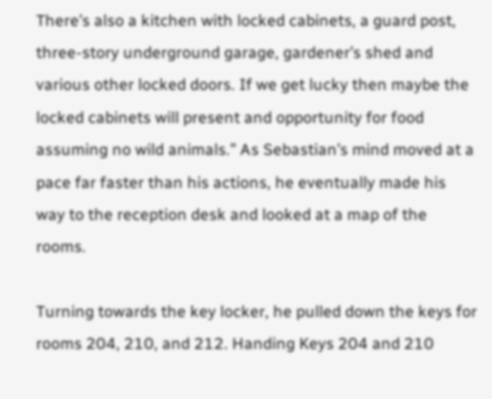There’s also a kitchen with locked cabinets, a guard post, three-story underground garage, gardener’s shed and various other locked doors. If we get lucky then maybe the locked cabinets will present and opportunity for food assuming no wild animals.” As Sebastian’s mind moved at a pace far faster than his actions, he eventually made his way to the reception desk and looked at a map of the rooms.

Turning towards the key locker, he pulled down the keys for rooms 204, 210, and 212. Handing Keys 204 and 210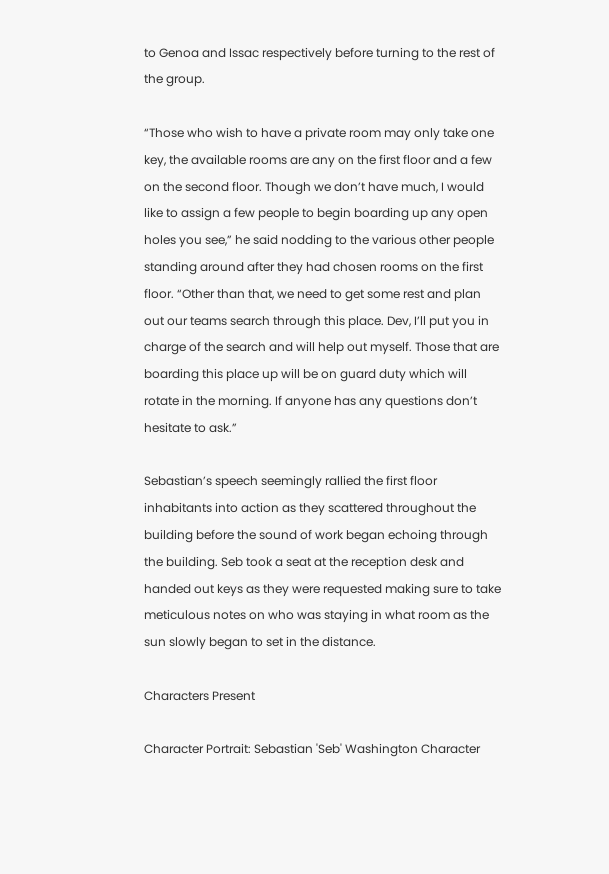to Genoa and Issac respectively before turning to the rest of the group.

“Those who wish to have a private room may only take one key, the available rooms are any on the first floor and a few on the second floor. Though we don’t have much, I would like to assign a few people to begin boarding up any open holes you see,” he said nodding to the various other people standing around after they had chosen rooms on the first floor. “Other than that, we need to get some rest and plan out our teams search through this place. Dev, I’ll put you in charge of the search and will help out myself. Those that are boarding this place up will be on guard duty which will rotate in the morning. If anyone has any questions don’t hesitate to ask.”

Sebastian’s speech seemingly rallied the first floor inhabitants into action as they scattered throughout the building before the sound of work began echoing through the building. Seb took a seat at the reception desk and handed out keys as they were requested making sure to take meticulous notes on who was staying in what room as the sun slowly began to set in the distance.

Characters Present

Character Portrait: Sebastian 'Seb' Washington Character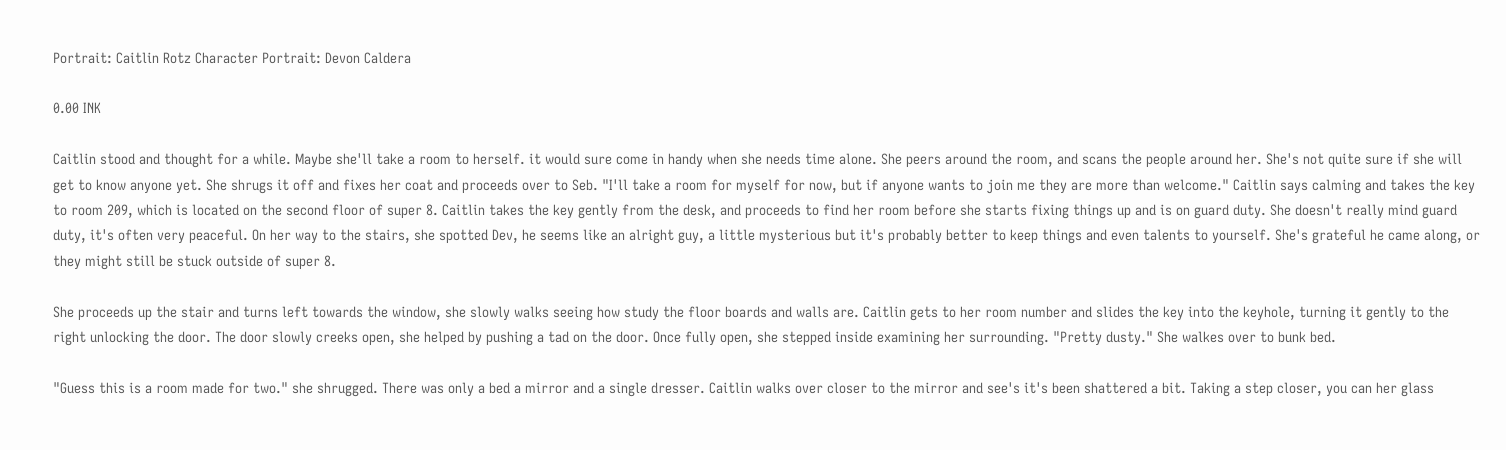Portrait: Caitlin Rotz Character Portrait: Devon Caldera

0.00 INK

Caitlin stood and thought for a while. Maybe she'll take a room to herself. it would sure come in handy when she needs time alone. She peers around the room, and scans the people around her. She's not quite sure if she will get to know anyone yet. She shrugs it off and fixes her coat and proceeds over to Seb. "I'll take a room for myself for now, but if anyone wants to join me they are more than welcome." Caitlin says calming and takes the key to room 209, which is located on the second floor of super 8. Caitlin takes the key gently from the desk, and proceeds to find her room before she starts fixing things up and is on guard duty. She doesn't really mind guard duty, it's often very peaceful. On her way to the stairs, she spotted Dev, he seems like an alright guy, a little mysterious but it's probably better to keep things and even talents to yourself. She's grateful he came along, or they might still be stuck outside of super 8.

She proceeds up the stair and turns left towards the window, she slowly walks seeing how study the floor boards and walls are. Caitlin gets to her room number and slides the key into the keyhole, turning it gently to the right unlocking the door. The door slowly creeks open, she helped by pushing a tad on the door. Once fully open, she stepped inside examining her surrounding. "Pretty dusty." She walkes over to bunk bed.

"Guess this is a room made for two." she shrugged. There was only a bed a mirror and a single dresser. Caitlin walks over closer to the mirror and see's it's been shattered a bit. Taking a step closer, you can her glass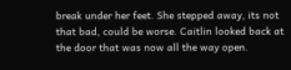break under her feet. She stepped away, its not that bad, could be worse. Caitlin looked back at the door that was now all the way open.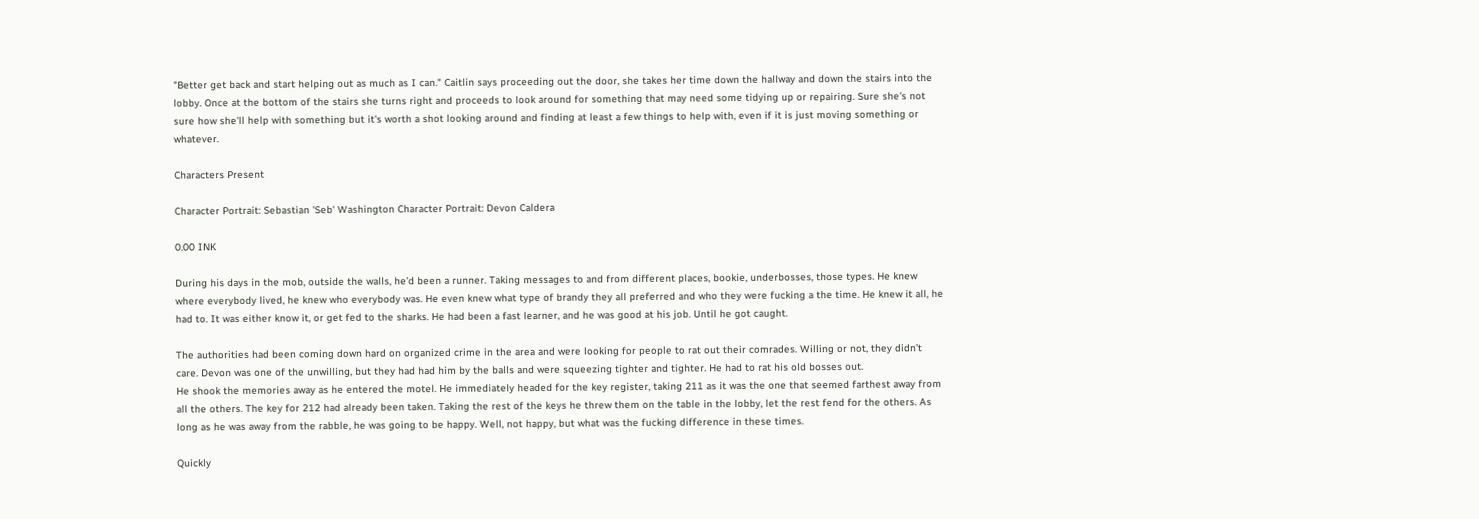"Better get back and start helping out as much as I can." Caitlin says proceeding out the door, she takes her time down the hallway and down the stairs into the lobby. Once at the bottom of the stairs she turns right and proceeds to look around for something that may need some tidying up or repairing. Sure she's not sure how she'll help with something but it's worth a shot looking around and finding at least a few things to help with, even if it is just moving something or whatever.

Characters Present

Character Portrait: Sebastian 'Seb' Washington Character Portrait: Devon Caldera

0.00 INK

During his days in the mob, outside the walls, he’d been a runner. Taking messages to and from different places, bookie, underbosses, those types. He knew where everybody lived, he knew who everybody was. He even knew what type of brandy they all preferred and who they were fucking a the time. He knew it all, he had to. It was either know it, or get fed to the sharks. He had been a fast learner, and he was good at his job. Until he got caught.

The authorities had been coming down hard on organized crime in the area and were looking for people to rat out their comrades. Willing or not, they didn’t care. Devon was one of the unwilling, but they had had him by the balls and were squeezing tighter and tighter. He had to rat his old bosses out.
He shook the memories away as he entered the motel. He immediately headed for the key register, taking 211 as it was the one that seemed farthest away from all the others. The key for 212 had already been taken. Taking the rest of the keys he threw them on the table in the lobby, let the rest fend for the others. As long as he was away from the rabble, he was going to be happy. Well, not happy, but what was the fucking difference in these times.

Quickly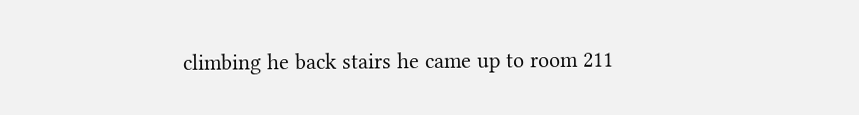climbing he back stairs he came up to room 211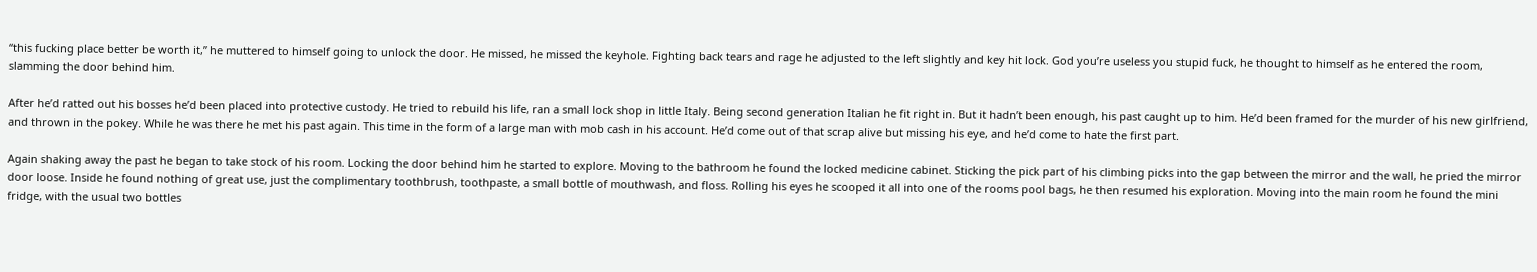“this fucking place better be worth it,” he muttered to himself going to unlock the door. He missed, he missed the keyhole. Fighting back tears and rage he adjusted to the left slightly and key hit lock. God you’re useless you stupid fuck, he thought to himself as he entered the room, slamming the door behind him.

After he’d ratted out his bosses he’d been placed into protective custody. He tried to rebuild his life, ran a small lock shop in little Italy. Being second generation Italian he fit right in. But it hadn’t been enough, his past caught up to him. He’d been framed for the murder of his new girlfriend, and thrown in the pokey. While he was there he met his past again. This time in the form of a large man with mob cash in his account. He’d come out of that scrap alive but missing his eye, and he’d come to hate the first part.

Again shaking away the past he began to take stock of his room. Locking the door behind him he started to explore. Moving to the bathroom he found the locked medicine cabinet. Sticking the pick part of his climbing picks into the gap between the mirror and the wall, he pried the mirror door loose. Inside he found nothing of great use, just the complimentary toothbrush, toothpaste, a small bottle of mouthwash, and floss. Rolling his eyes he scooped it all into one of the rooms pool bags, he then resumed his exploration. Moving into the main room he found the mini fridge, with the usual two bottles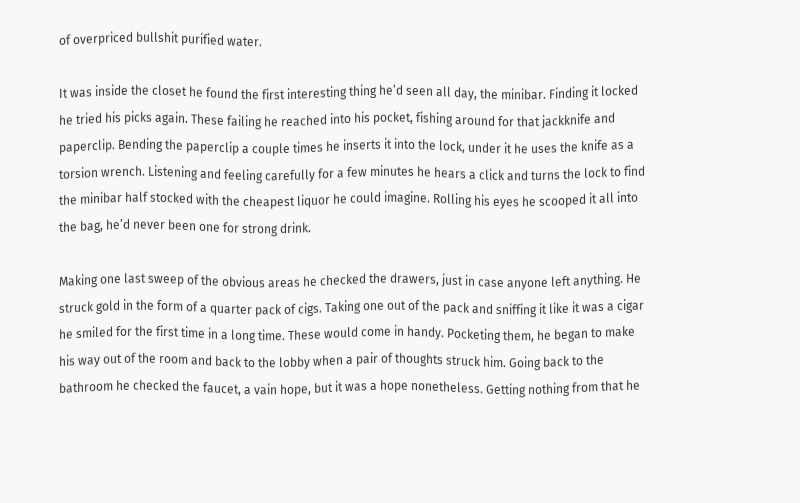of overpriced bullshit purified water.

It was inside the closet he found the first interesting thing he’d seen all day, the minibar. Finding it locked he tried his picks again. These failing he reached into his pocket, fishing around for that jackknife and paperclip. Bending the paperclip a couple times he inserts it into the lock, under it he uses the knife as a torsion wrench. Listening and feeling carefully for a few minutes he hears a click and turns the lock to find the minibar half stocked with the cheapest liquor he could imagine. Rolling his eyes he scooped it all into the bag, he’d never been one for strong drink.

Making one last sweep of the obvious areas he checked the drawers, just in case anyone left anything. He struck gold in the form of a quarter pack of cigs. Taking one out of the pack and sniffing it like it was a cigar he smiled for the first time in a long time. These would come in handy. Pocketing them, he began to make his way out of the room and back to the lobby when a pair of thoughts struck him. Going back to the bathroom he checked the faucet, a vain hope, but it was a hope nonetheless. Getting nothing from that he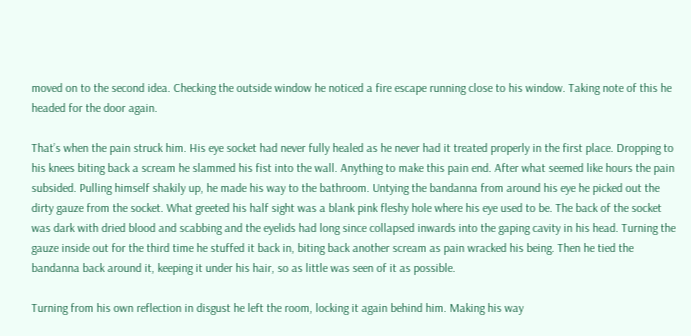moved on to the second idea. Checking the outside window he noticed a fire escape running close to his window. Taking note of this he headed for the door again.

That’s when the pain struck him. His eye socket had never fully healed as he never had it treated properly in the first place. Dropping to his knees biting back a scream he slammed his fist into the wall. Anything to make this pain end. After what seemed like hours the pain subsided. Pulling himself shakily up, he made his way to the bathroom. Untying the bandanna from around his eye he picked out the dirty gauze from the socket. What greeted his half sight was a blank pink fleshy hole where his eye used to be. The back of the socket was dark with dried blood and scabbing and the eyelids had long since collapsed inwards into the gaping cavity in his head. Turning the gauze inside out for the third time he stuffed it back in, biting back another scream as pain wracked his being. Then he tied the bandanna back around it, keeping it under his hair, so as little was seen of it as possible.

Turning from his own reflection in disgust he left the room, locking it again behind him. Making his way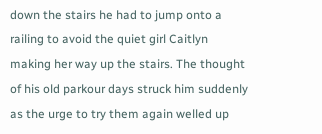down the stairs he had to jump onto a railing to avoid the quiet girl Caitlyn making her way up the stairs. The thought of his old parkour days struck him suddenly as the urge to try them again welled up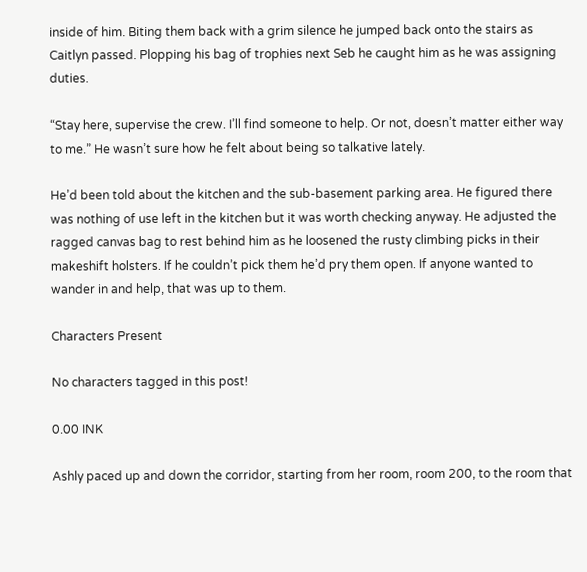inside of him. Biting them back with a grim silence he jumped back onto the stairs as Caitlyn passed. Plopping his bag of trophies next Seb he caught him as he was assigning duties.

“Stay here, supervise the crew. I’ll find someone to help. Or not, doesn’t matter either way to me.” He wasn’t sure how he felt about being so talkative lately.

He’d been told about the kitchen and the sub-basement parking area. He figured there was nothing of use left in the kitchen but it was worth checking anyway. He adjusted the ragged canvas bag to rest behind him as he loosened the rusty climbing picks in their makeshift holsters. If he couldn’t pick them he’d pry them open. If anyone wanted to wander in and help, that was up to them.

Characters Present

No characters tagged in this post!

0.00 INK

Ashly paced up and down the corridor, starting from her room, room 200, to the room that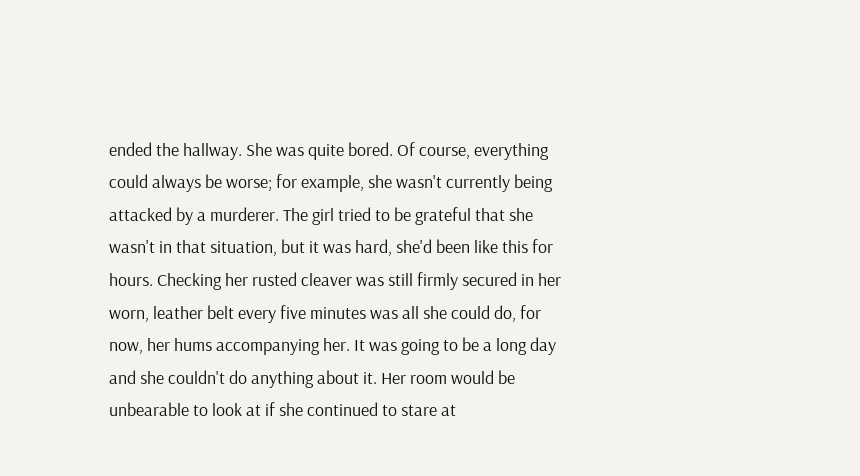ended the hallway. She was quite bored. Of course, everything could always be worse; for example, she wasn't currently being attacked by a murderer. The girl tried to be grateful that she wasn't in that situation, but it was hard, she'd been like this for hours. Checking her rusted cleaver was still firmly secured in her worn, leather belt every five minutes was all she could do, for now, her hums accompanying her. It was going to be a long day and she couldn't do anything about it. Her room would be unbearable to look at if she continued to stare at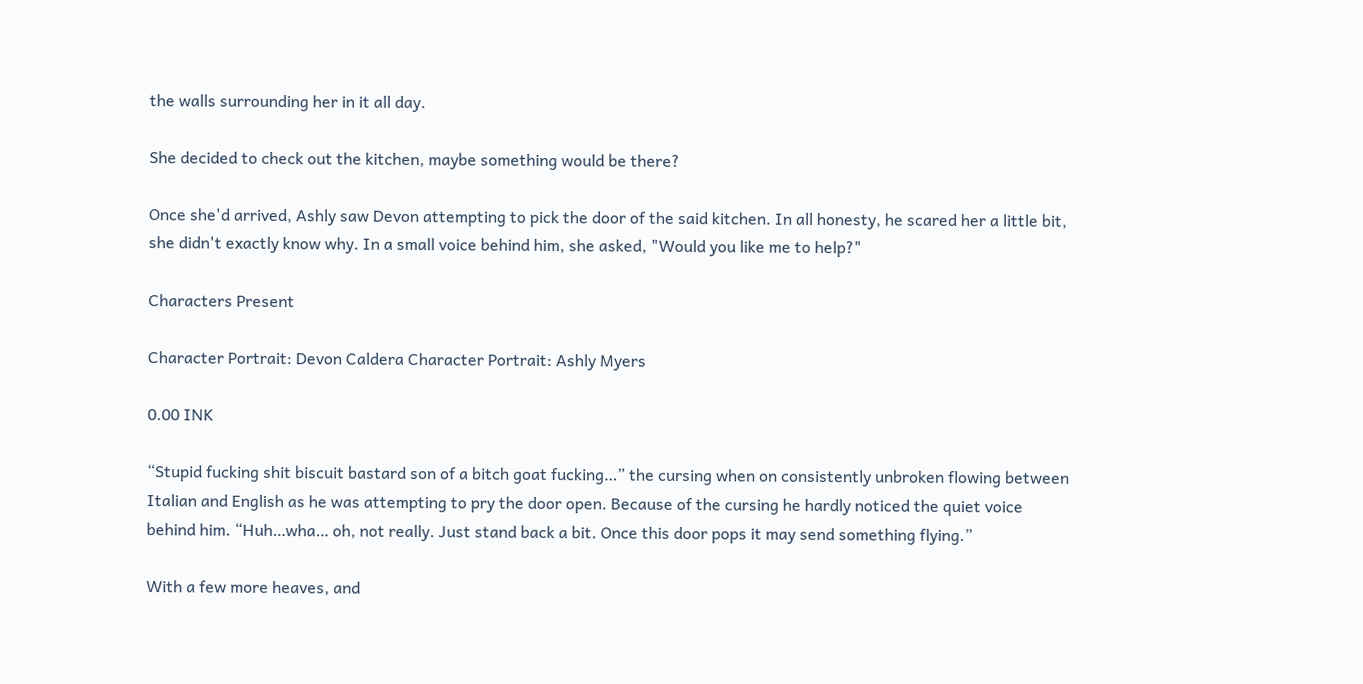the walls surrounding her in it all day.

She decided to check out the kitchen, maybe something would be there?

Once she'd arrived, Ashly saw Devon attempting to pick the door of the said kitchen. In all honesty, he scared her a little bit, she didn't exactly know why. In a small voice behind him, she asked, "Would you like me to help?"

Characters Present

Character Portrait: Devon Caldera Character Portrait: Ashly Myers

0.00 INK

“Stupid fucking shit biscuit bastard son of a bitch goat fucking…” the cursing when on consistently unbroken flowing between Italian and English as he was attempting to pry the door open. Because of the cursing he hardly noticed the quiet voice behind him. “Huh…wha… oh, not really. Just stand back a bit. Once this door pops it may send something flying.”

With a few more heaves, and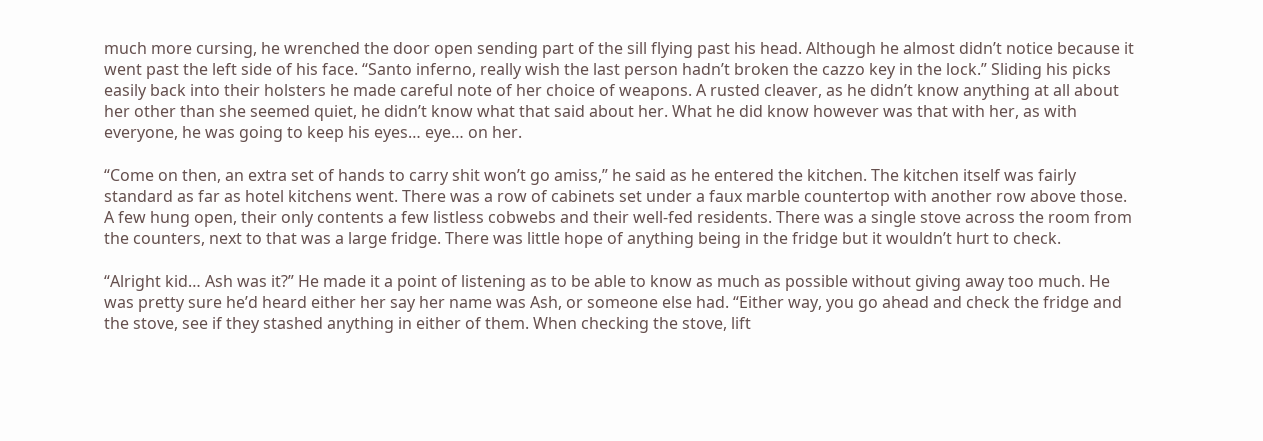much more cursing, he wrenched the door open sending part of the sill flying past his head. Although he almost didn’t notice because it went past the left side of his face. “Santo inferno, really wish the last person hadn’t broken the cazzo key in the lock.” Sliding his picks easily back into their holsters he made careful note of her choice of weapons. A rusted cleaver, as he didn’t know anything at all about her other than she seemed quiet, he didn’t know what that said about her. What he did know however was that with her, as with everyone, he was going to keep his eyes… eye… on her.

“Come on then, an extra set of hands to carry shit won’t go amiss,” he said as he entered the kitchen. The kitchen itself was fairly standard as far as hotel kitchens went. There was a row of cabinets set under a faux marble countertop with another row above those. A few hung open, their only contents a few listless cobwebs and their well-fed residents. There was a single stove across the room from the counters, next to that was a large fridge. There was little hope of anything being in the fridge but it wouldn’t hurt to check.

“Alright kid… Ash was it?” He made it a point of listening as to be able to know as much as possible without giving away too much. He was pretty sure he’d heard either her say her name was Ash, or someone else had. “Either way, you go ahead and check the fridge and the stove, see if they stashed anything in either of them. When checking the stove, lift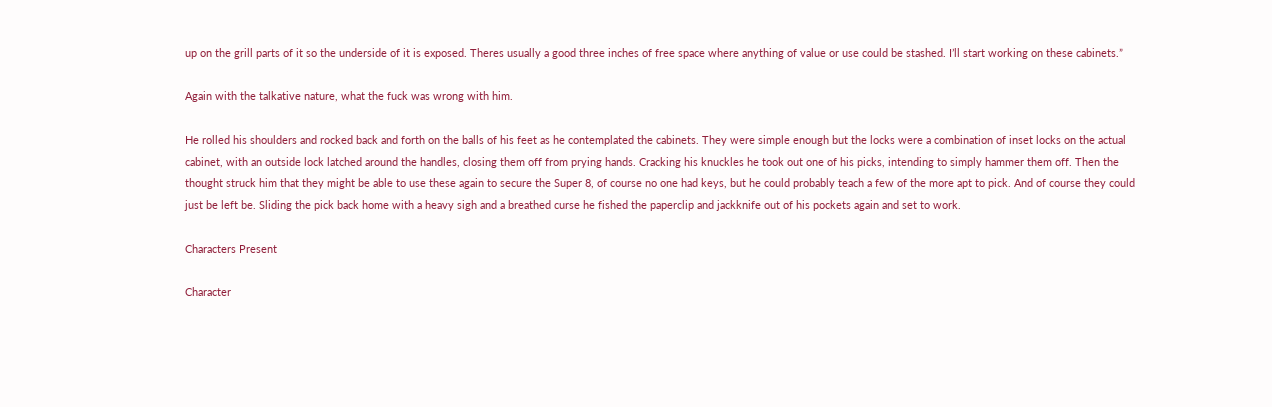up on the grill parts of it so the underside of it is exposed. Theres usually a good three inches of free space where anything of value or use could be stashed. I’ll start working on these cabinets.”

Again with the talkative nature, what the fuck was wrong with him.

He rolled his shoulders and rocked back and forth on the balls of his feet as he contemplated the cabinets. They were simple enough but the locks were a combination of inset locks on the actual cabinet, with an outside lock latched around the handles, closing them off from prying hands. Cracking his knuckles he took out one of his picks, intending to simply hammer them off. Then the thought struck him that they might be able to use these again to secure the Super 8, of course no one had keys, but he could probably teach a few of the more apt to pick. And of course they could just be left be. Sliding the pick back home with a heavy sigh and a breathed curse he fished the paperclip and jackknife out of his pockets again and set to work.

Characters Present

Character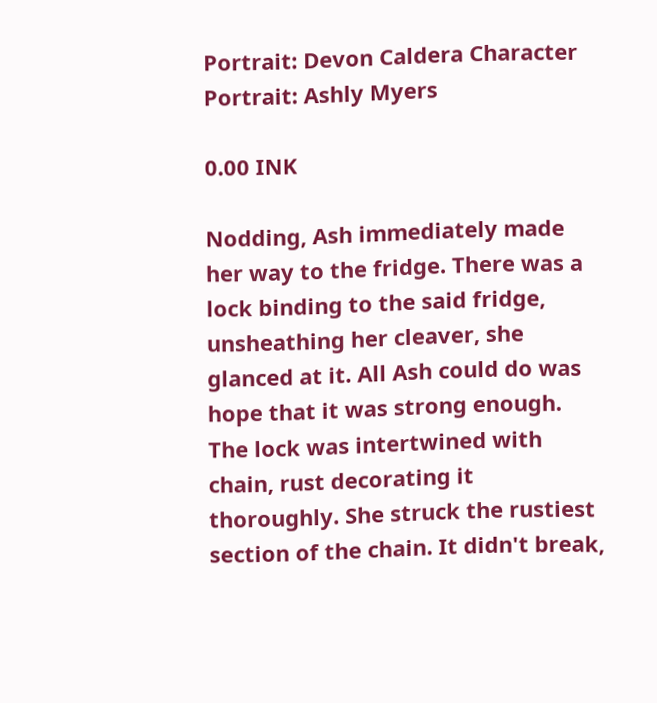Portrait: Devon Caldera Character Portrait: Ashly Myers

0.00 INK

Nodding, Ash immediately made her way to the fridge. There was a lock binding to the said fridge, unsheathing her cleaver, she glanced at it. All Ash could do was hope that it was strong enough. The lock was intertwined with chain, rust decorating it thoroughly. She struck the rustiest section of the chain. It didn't break,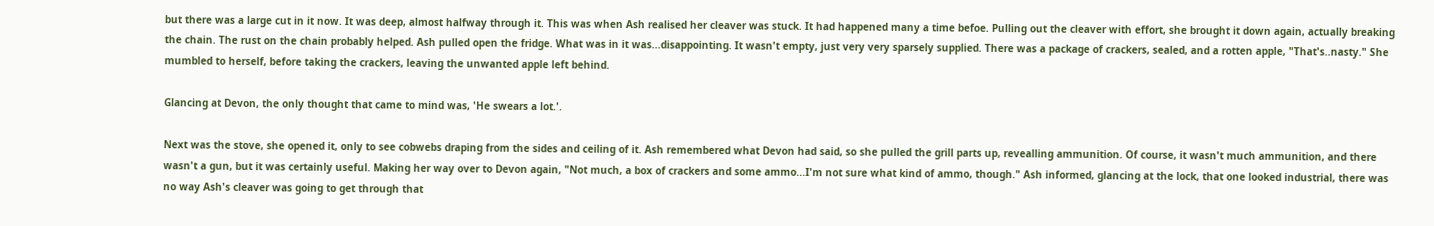but there was a large cut in it now. It was deep, almost halfway through it. This was when Ash realised her cleaver was stuck. It had happened many a time befoe. Pulling out the cleaver with effort, she brought it down again, actually breaking the chain. The rust on the chain probably helped. Ash pulled open the fridge. What was in it was...disappointing. It wasn't empty, just very very sparsely supplied. There was a package of crackers, sealed, and a rotten apple, "That's..nasty." She mumbled to herself, before taking the crackers, leaving the unwanted apple left behind.

Glancing at Devon, the only thought that came to mind was, 'He swears a lot.'.

Next was the stove, she opened it, only to see cobwebs draping from the sides and ceiling of it. Ash remembered what Devon had said, so she pulled the grill parts up, revealling ammunition. Of course, it wasn't much ammunition, and there wasn't a gun, but it was certainly useful. Making her way over to Devon again, "Not much, a box of crackers and some ammo...I'm not sure what kind of ammo, though." Ash informed, glancing at the lock, that one looked industrial, there was no way Ash's cleaver was going to get through that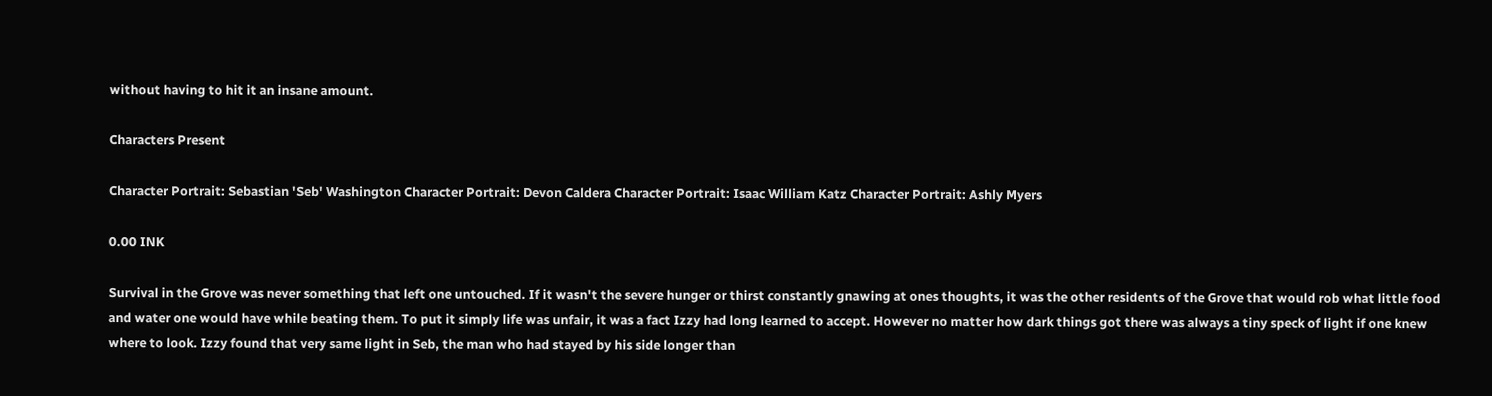without having to hit it an insane amount.

Characters Present

Character Portrait: Sebastian 'Seb' Washington Character Portrait: Devon Caldera Character Portrait: Isaac William Katz Character Portrait: Ashly Myers

0.00 INK

Survival in the Grove was never something that left one untouched. If it wasn't the severe hunger or thirst constantly gnawing at ones thoughts, it was the other residents of the Grove that would rob what little food and water one would have while beating them. To put it simply life was unfair, it was a fact Izzy had long learned to accept. However no matter how dark things got there was always a tiny speck of light if one knew where to look. Izzy found that very same light in Seb, the man who had stayed by his side longer than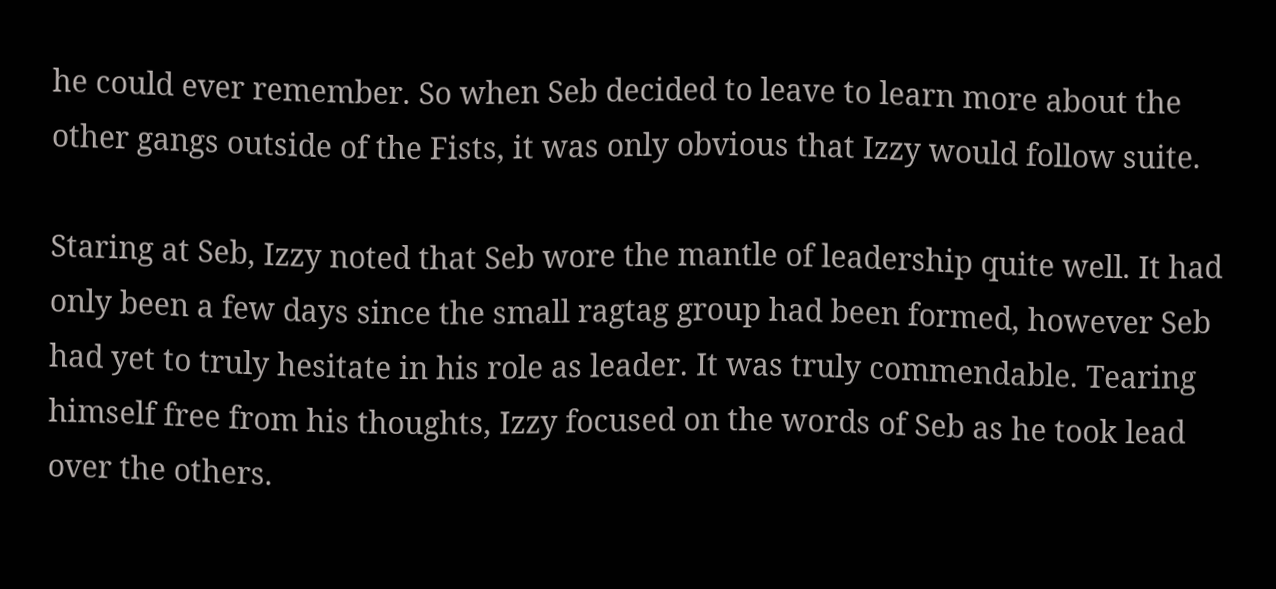he could ever remember. So when Seb decided to leave to learn more about the other gangs outside of the Fists, it was only obvious that Izzy would follow suite.

Staring at Seb, Izzy noted that Seb wore the mantle of leadership quite well. It had only been a few days since the small ragtag group had been formed, however Seb had yet to truly hesitate in his role as leader. It was truly commendable. Tearing himself free from his thoughts, Izzy focused on the words of Seb as he took lead over the others.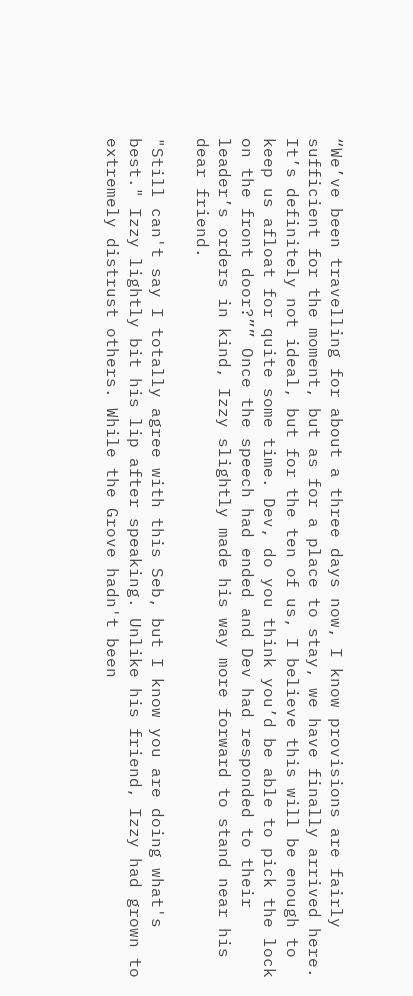“We’ve been travelling for about a three days now, I know provisions are fairly sufficient for the moment, but as for a place to stay, we have finally arrived here. It’s definitely not ideal, but for the ten of us, I believe this will be enough to keep us afloat for quite some time. Dev, do you think you’d be able to pick the lock on the front door?”” Once the speech had ended and Dev had responded to their leader’s orders in kind, Izzy slightly made his way more forward to stand near his dear friend.

"Still can't say I totally agree with this Seb, but I know you are doing what's best." Izzy lightly bit his lip after speaking. Unlike his friend, Izzy had grown to extremely distrust others. While the Grove hadn't been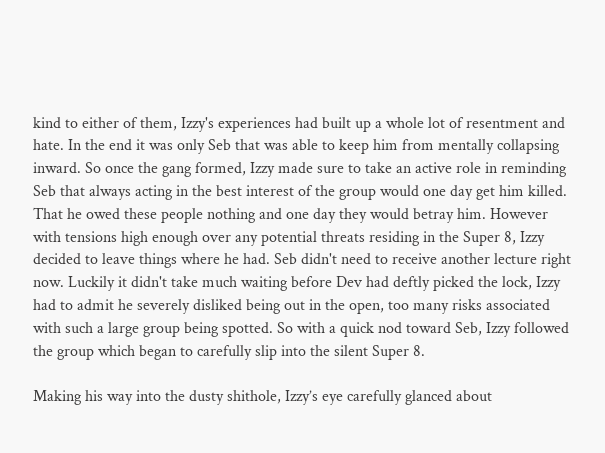kind to either of them, Izzy's experiences had built up a whole lot of resentment and hate. In the end it was only Seb that was able to keep him from mentally collapsing inward. So once the gang formed, Izzy made sure to take an active role in reminding Seb that always acting in the best interest of the group would one day get him killed. That he owed these people nothing and one day they would betray him. However with tensions high enough over any potential threats residing in the Super 8, Izzy decided to leave things where he had. Seb didn't need to receive another lecture right now. Luckily it didn't take much waiting before Dev had deftly picked the lock, Izzy had to admit he severely disliked being out in the open, too many risks associated with such a large group being spotted. So with a quick nod toward Seb, Izzy followed the group which began to carefully slip into the silent Super 8.

Making his way into the dusty shithole, Izzy’s eye carefully glanced about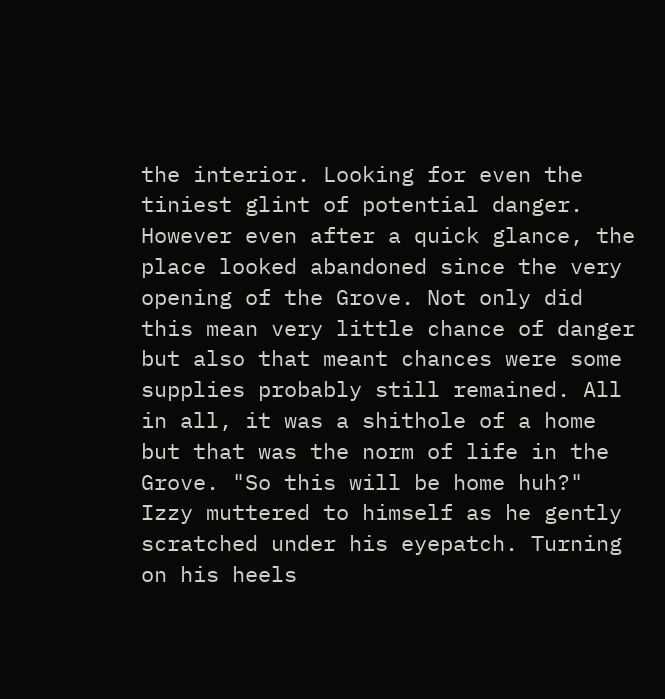the interior. Looking for even the tiniest glint of potential danger. However even after a quick glance, the place looked abandoned since the very opening of the Grove. Not only did this mean very little chance of danger but also that meant chances were some supplies probably still remained. All in all, it was a shithole of a home but that was the norm of life in the Grove. "So this will be home huh?" Izzy muttered to himself as he gently scratched under his eyepatch. Turning on his heels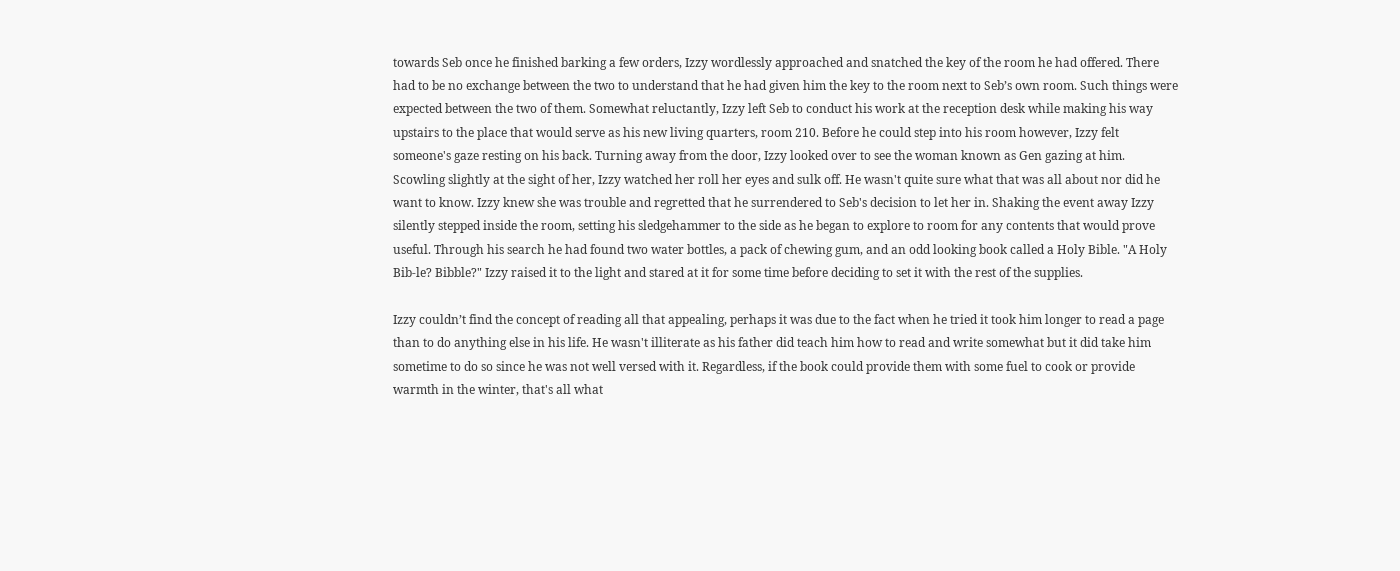towards Seb once he finished barking a few orders, Izzy wordlessly approached and snatched the key of the room he had offered. There had to be no exchange between the two to understand that he had given him the key to the room next to Seb’s own room. Such things were expected between the two of them. Somewhat reluctantly, Izzy left Seb to conduct his work at the reception desk while making his way upstairs to the place that would serve as his new living quarters, room 210. Before he could step into his room however, Izzy felt someone's gaze resting on his back. Turning away from the door, Izzy looked over to see the woman known as Gen gazing at him. Scowling slightly at the sight of her, Izzy watched her roll her eyes and sulk off. He wasn't quite sure what that was all about nor did he want to know. Izzy knew she was trouble and regretted that he surrendered to Seb's decision to let her in. Shaking the event away Izzy silently stepped inside the room, setting his sledgehammer to the side as he began to explore to room for any contents that would prove useful. Through his search he had found two water bottles, a pack of chewing gum, and an odd looking book called a Holy Bible. "A Holy Bib-le? Bibble?" Izzy raised it to the light and stared at it for some time before deciding to set it with the rest of the supplies.

Izzy couldn’t find the concept of reading all that appealing, perhaps it was due to the fact when he tried it took him longer to read a page than to do anything else in his life. He wasn't illiterate as his father did teach him how to read and write somewhat but it did take him sometime to do so since he was not well versed with it. Regardless, if the book could provide them with some fuel to cook or provide warmth in the winter, that's all what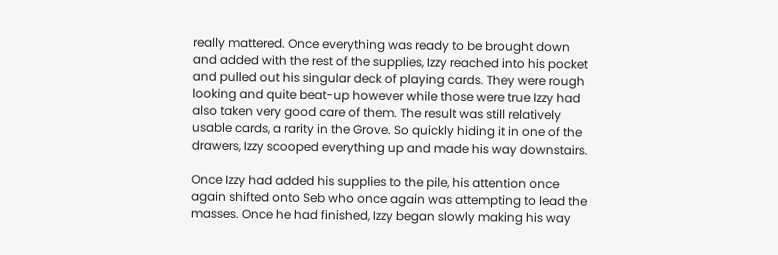really mattered. Once everything was ready to be brought down and added with the rest of the supplies, Izzy reached into his pocket and pulled out his singular deck of playing cards. They were rough looking and quite beat-up however while those were true Izzy had also taken very good care of them. The result was still relatively usable cards, a rarity in the Grove. So quickly hiding it in one of the drawers, Izzy scooped everything up and made his way downstairs.

Once Izzy had added his supplies to the pile, his attention once again shifted onto Seb who once again was attempting to lead the masses. Once he had finished, Izzy began slowly making his way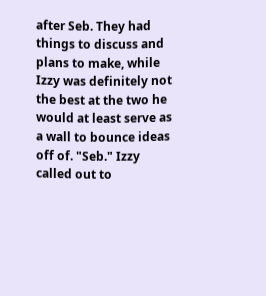after Seb. They had things to discuss and plans to make, while Izzy was definitely not the best at the two he would at least serve as a wall to bounce ideas off of. "Seb." Izzy called out to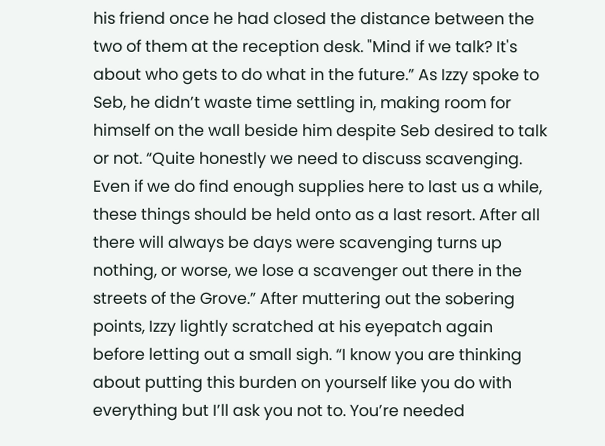his friend once he had closed the distance between the two of them at the reception desk. "Mind if we talk? It's about who gets to do what in the future.” As Izzy spoke to Seb, he didn’t waste time settling in, making room for himself on the wall beside him despite Seb desired to talk or not. “Quite honestly we need to discuss scavenging. Even if we do find enough supplies here to last us a while, these things should be held onto as a last resort. After all there will always be days were scavenging turns up nothing, or worse, we lose a scavenger out there in the streets of the Grove.” After muttering out the sobering points, Izzy lightly scratched at his eyepatch again before letting out a small sigh. “I know you are thinking about putting this burden on yourself like you do with everything but I’ll ask you not to. You’re needed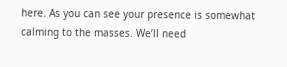here. As you can see your presence is somewhat calming to the masses. We’ll need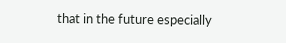that in the future especially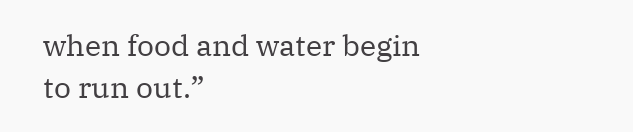when food and water begin to run out.”